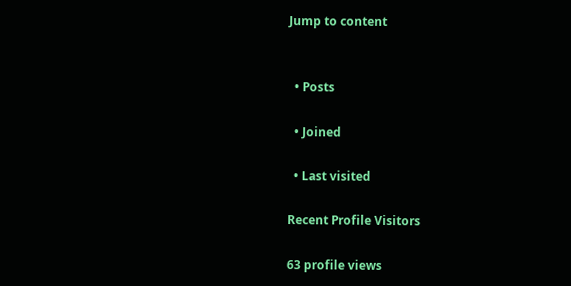Jump to content


  • Posts

  • Joined

  • Last visited

Recent Profile Visitors

63 profile views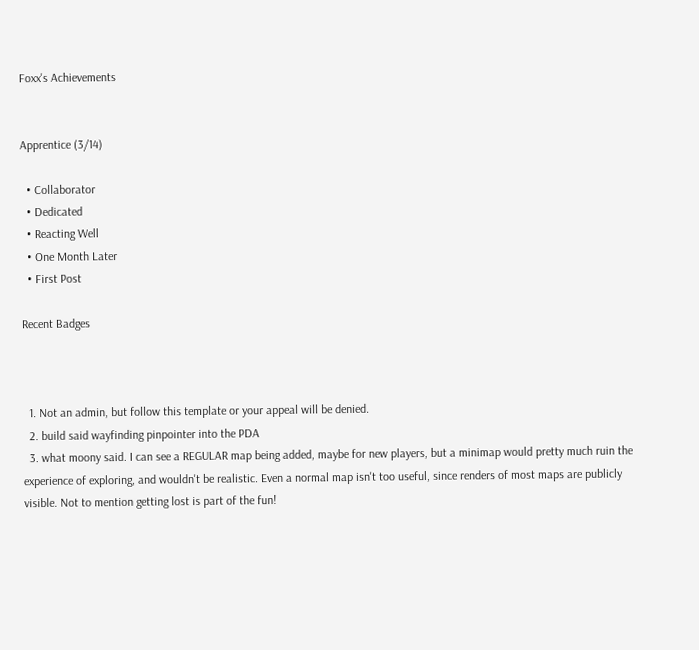Foxx's Achievements


Apprentice (3/14)

  • Collaborator
  • Dedicated
  • Reacting Well
  • One Month Later
  • First Post

Recent Badges



  1. Not an admin, but follow this template or your appeal will be denied.
  2. build said wayfinding pinpointer into the PDA
  3. what moony said. I can see a REGULAR map being added, maybe for new players, but a minimap would pretty much ruin the experience of exploring, and wouldn't be realistic. Even a normal map isn't too useful, since renders of most maps are publicly visible. Not to mention getting lost is part of the fun!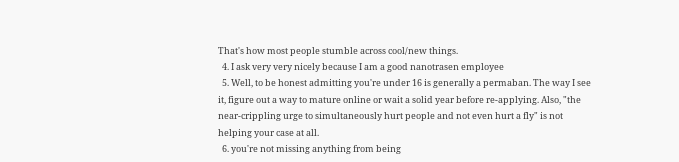That's how most people stumble across cool/new things.
  4. I ask very very nicely because I am a good nanotrasen employee
  5. Well, to be honest admitting you're under 16 is generally a permaban. The way I see it, figure out a way to mature online or wait a solid year before re-applying. Also, "the near-crippling urge to simultaneously hurt people and not even hurt a fly" is not helping your case at all.
  6. you're not missing anything from being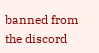banned from the discord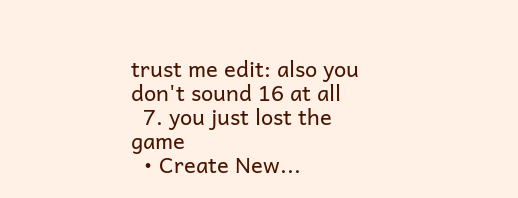trust me edit: also you don't sound 16 at all
  7. you just lost the game
  • Create New...